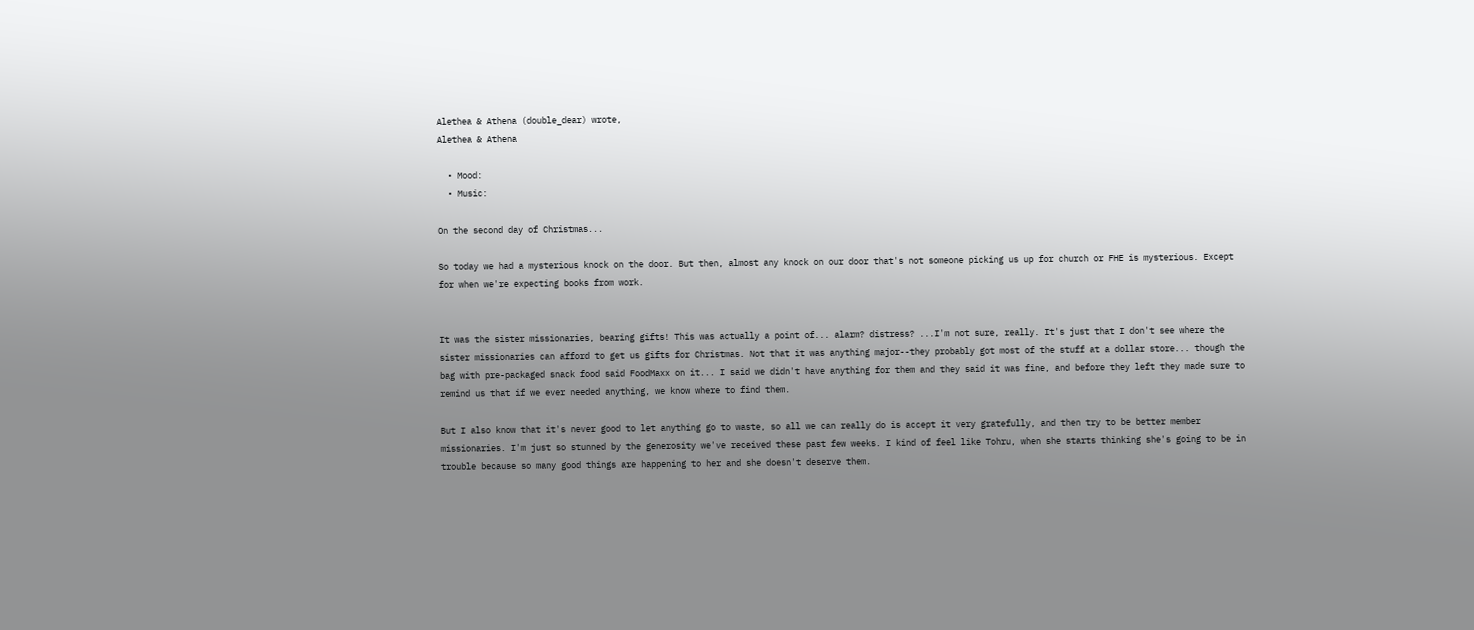Alethea & Athena (double_dear) wrote,
Alethea & Athena

  • Mood:
  • Music:

On the second day of Christmas...

So today we had a mysterious knock on the door. But then, almost any knock on our door that's not someone picking us up for church or FHE is mysterious. Except for when we're expecting books from work.


It was the sister missionaries, bearing gifts! This was actually a point of... alarm? distress? ...I'm not sure, really. It's just that I don't see where the sister missionaries can afford to get us gifts for Christmas. Not that it was anything major--they probably got most of the stuff at a dollar store... though the bag with pre-packaged snack food said FoodMaxx on it... I said we didn't have anything for them and they said it was fine, and before they left they made sure to remind us that if we ever needed anything, we know where to find them.

But I also know that it's never good to let anything go to waste, so all we can really do is accept it very gratefully, and then try to be better member missionaries. I'm just so stunned by the generosity we've received these past few weeks. I kind of feel like Tohru, when she starts thinking she's going to be in trouble because so many good things are happening to her and she doesn't deserve them.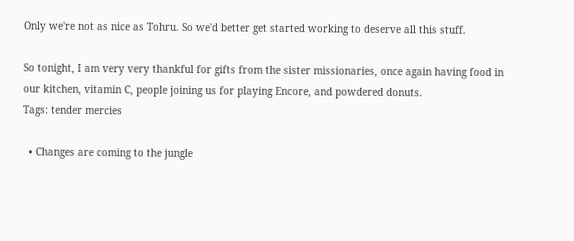Only we're not as nice as Tohru. So we'd better get started working to deserve all this stuff.

So tonight, I am very very thankful for gifts from the sister missionaries, once again having food in our kitchen, vitamin C, people joining us for playing Encore, and powdered donuts.
Tags: tender mercies

  • Changes are coming to the jungle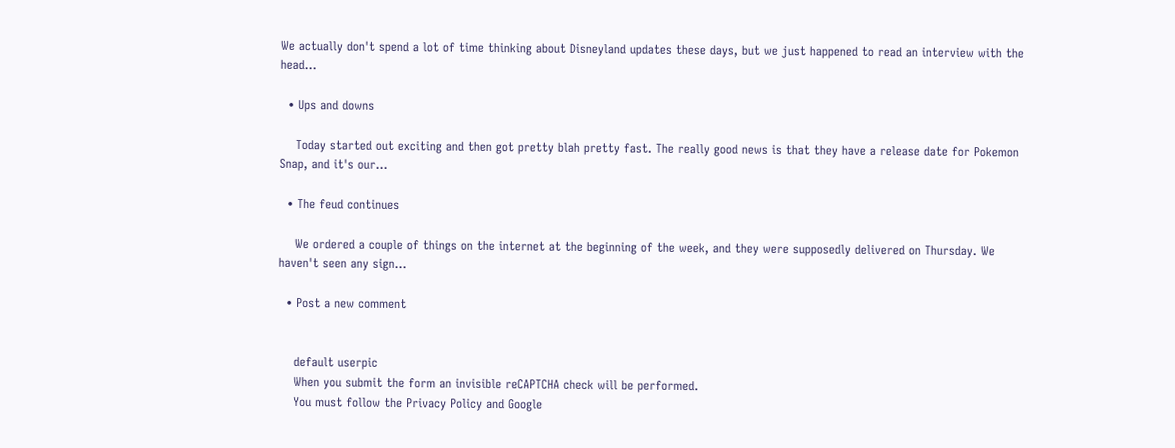We actually don't spend a lot of time thinking about Disneyland updates these days, but we just happened to read an interview with the head…

  • Ups and downs

    Today started out exciting and then got pretty blah pretty fast. The really good news is that they have a release date for Pokemon Snap, and it's our…

  • The feud continues

    We ordered a couple of things on the internet at the beginning of the week, and they were supposedly delivered on Thursday. We haven't seen any sign…

  • Post a new comment


    default userpic
    When you submit the form an invisible reCAPTCHA check will be performed.
    You must follow the Privacy Policy and Google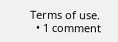Terms of use.
  • 1 comment